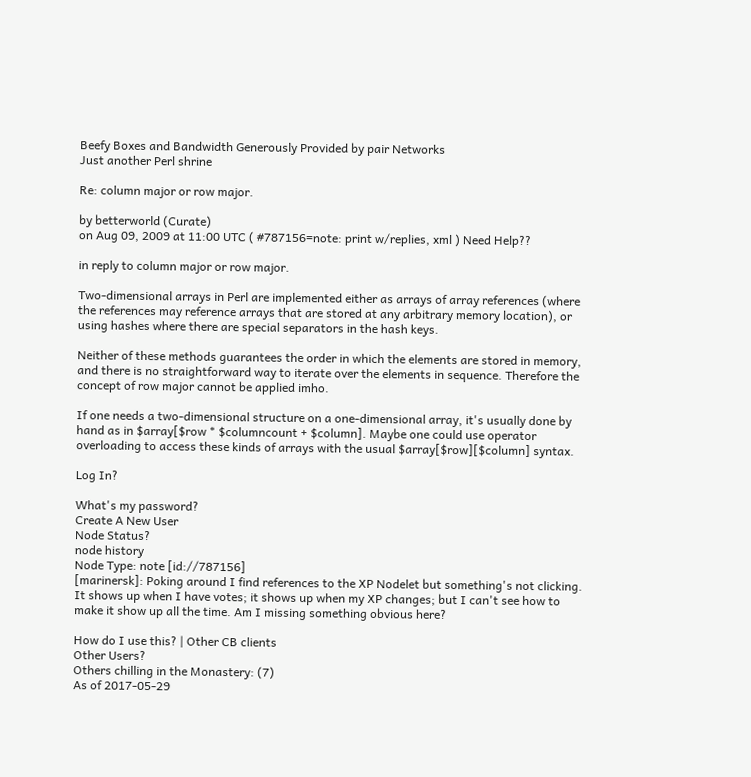Beefy Boxes and Bandwidth Generously Provided by pair Networks
Just another Perl shrine

Re: column major or row major.

by betterworld (Curate)
on Aug 09, 2009 at 11:00 UTC ( #787156=note: print w/replies, xml ) Need Help??

in reply to column major or row major.

Two-dimensional arrays in Perl are implemented either as arrays of array references (where the references may reference arrays that are stored at any arbitrary memory location), or using hashes where there are special separators in the hash keys.

Neither of these methods guarantees the order in which the elements are stored in memory, and there is no straightforward way to iterate over the elements in sequence. Therefore the concept of row major cannot be applied imho.

If one needs a two-dimensional structure on a one-dimensional array, it's usually done by hand as in $array[$row * $columncount + $column]. Maybe one could use operator overloading to access these kinds of arrays with the usual $array[$row][$column] syntax.

Log In?

What's my password?
Create A New User
Node Status?
node history
Node Type: note [id://787156]
[marinersk]: Poking around I find references to the XP Nodelet but something's not clicking. It shows up when I have votes; it shows up when my XP changes; but I can't see how to make it show up all the time. Am I missing something obvious here?

How do I use this? | Other CB clients
Other Users?
Others chilling in the Monastery: (7)
As of 2017-05-29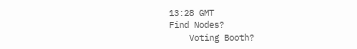13:28 GMT
Find Nodes?
    Voting Booth?